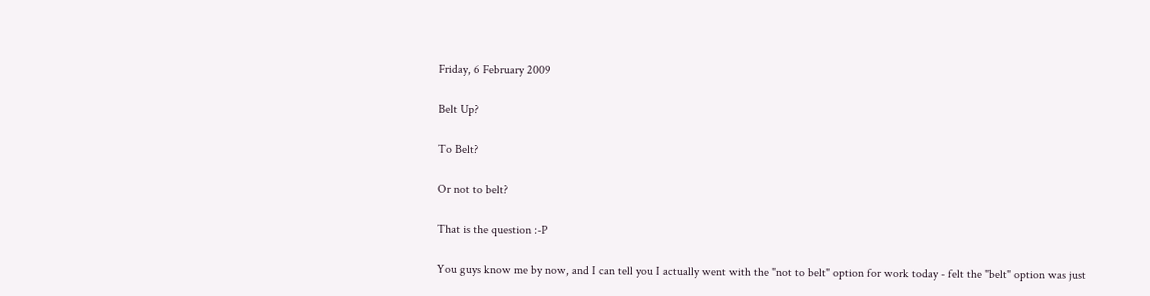Friday, 6 February 2009

Belt Up?

To Belt?

Or not to belt?

That is the question :-P

You guys know me by now, and I can tell you I actually went with the "not to belt" option for work today - felt the "belt" option was just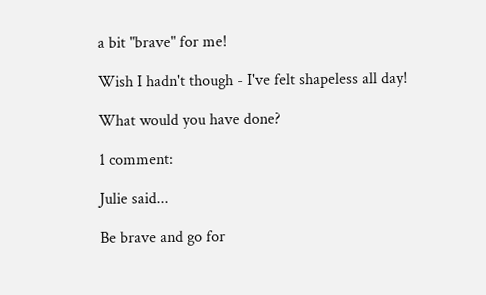a bit "brave" for me!

Wish I hadn't though - I've felt shapeless all day!

What would you have done?

1 comment:

Julie said...

Be brave and go for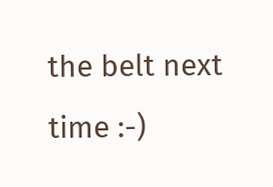the belt next time :-)